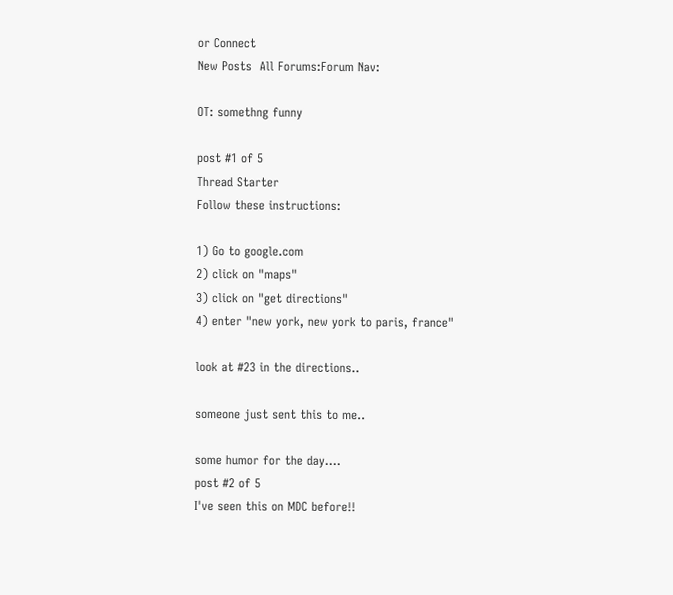or Connect
New Posts  All Forums:Forum Nav:

OT: somethng funny

post #1 of 5
Thread Starter
Follow these instructions:

1) Go to google.com
2) click on "maps"
3) click on "get directions"
4) enter "new york, new york to paris, france"

look at #23 in the directions..

someone just sent this to me..

some humor for the day....
post #2 of 5
I've seen this on MDC before!!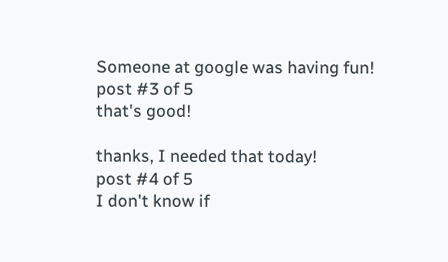Someone at google was having fun!
post #3 of 5
that's good!

thanks, I needed that today!
post #4 of 5
I don't know if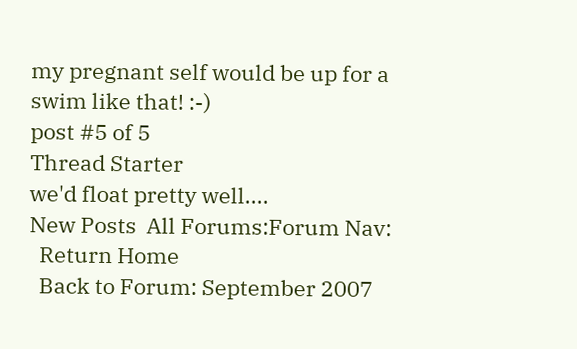my pregnant self would be up for a swim like that! :-)
post #5 of 5
Thread Starter
we'd float pretty well....
New Posts  All Forums:Forum Nav:
  Return Home
  Back to Forum: September 2007